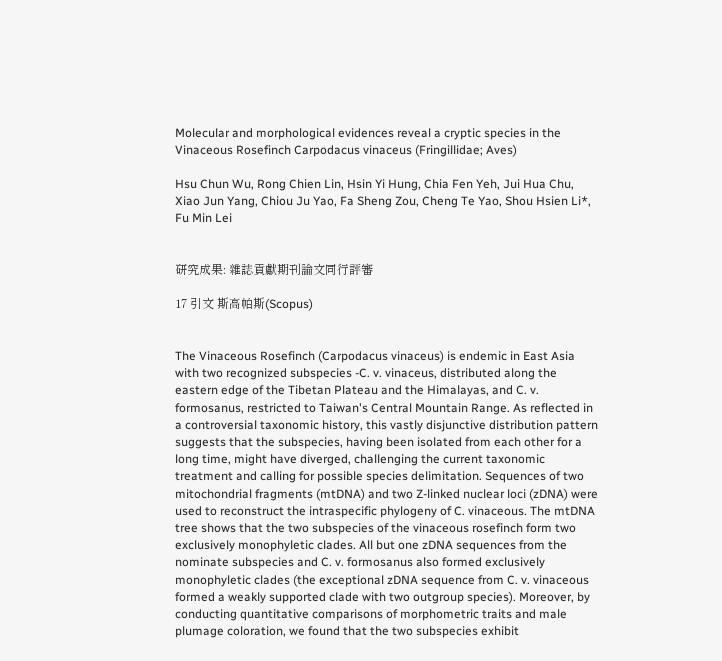Molecular and morphological evidences reveal a cryptic species in the Vinaceous Rosefinch Carpodacus vinaceus (Fringillidae; Aves)

Hsu Chun Wu, Rong Chien Lin, Hsin Yi Hung, Chia Fen Yeh, Jui Hua Chu, Xiao Jun Yang, Chiou Ju Yao, Fa Sheng Zou, Cheng Te Yao, Shou Hsien Li*, Fu Min Lei


研究成果: 雜誌貢獻期刊論文同行評審

17 引文 斯高帕斯(Scopus)


The Vinaceous Rosefinch (Carpodacus vinaceus) is endemic in East Asia with two recognized subspecies -C. v. vinaceus, distributed along the eastern edge of the Tibetan Plateau and the Himalayas, and C. v. formosanus, restricted to Taiwan's Central Mountain Range. As reflected in a controversial taxonomic history, this vastly disjunctive distribution pattern suggests that the subspecies, having been isolated from each other for a long time, might have diverged, challenging the current taxonomic treatment and calling for possible species delimitation. Sequences of two mitochondrial fragments (mtDNA) and two Z-linked nuclear loci (zDNA) were used to reconstruct the intraspecific phylogeny of C. vinaceous. The mtDNA tree shows that the two subspecies of the vinaceous rosefinch form two exclusively monophyletic clades. All but one zDNA sequences from the nominate subspecies and C. v. formosanus also formed exclusively monophyletic clades (the exceptional zDNA sequence from C. v. vinaceous formed a weakly supported clade with two outgroup species). Moreover, by conducting quantitative comparisons of morphometric traits and male plumage coloration, we found that the two subspecies exhibit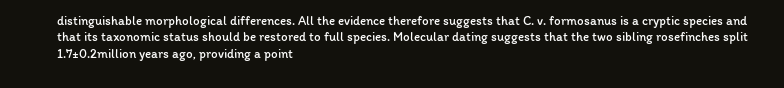distinguishable morphological differences. All the evidence therefore suggests that C. v. formosanus is a cryptic species and that its taxonomic status should be restored to full species. Molecular dating suggests that the two sibling rosefinches split 1.7±0.2million years ago, providing a point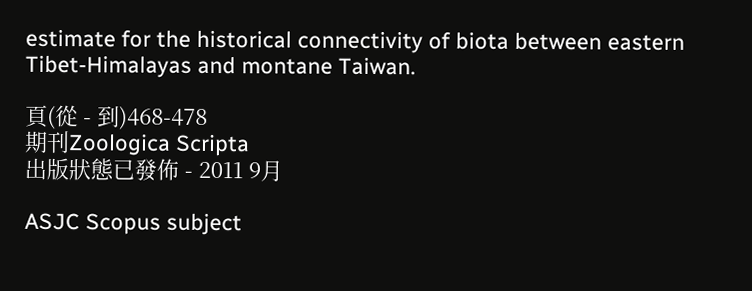estimate for the historical connectivity of biota between eastern Tibet-Himalayas and montane Taiwan.

頁(從 - 到)468-478
期刊Zoologica Scripta
出版狀態已發佈 - 2011 9月

ASJC Scopus subject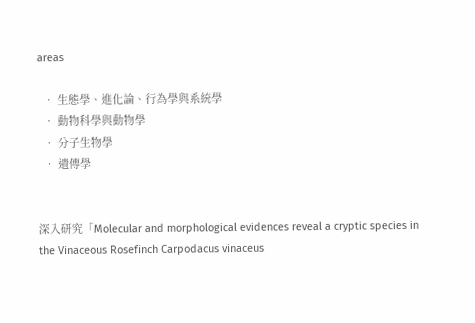areas

  • 生態學、進化論、行為學與系統學
  • 動物科學與動物學
  • 分子生物學
  • 遺傳學


深入研究「Molecular and morphological evidences reveal a cryptic species in the Vinaceous Rosefinch Carpodacus vinaceus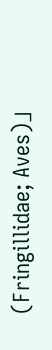(Fringillidae; Aves)」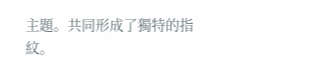主題。共同形成了獨特的指紋。